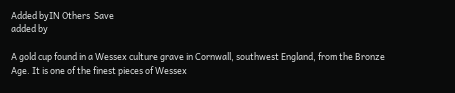Added byIN Others  Save
added by

A gold cup found in a Wessex culture grave in Cornwall, southwest England, from the Bronze Age. It is one of the finest pieces of Wessex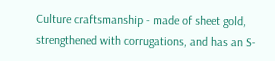Culture craftsmanship - made of sheet gold, strengthened with corrugations, and has an S-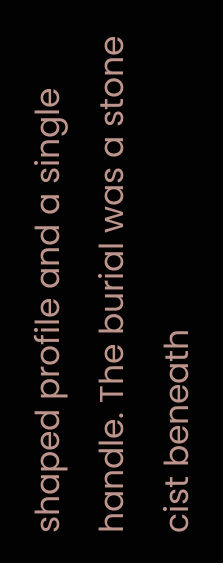shaped profile and a single handle. The burial was a stone cist beneath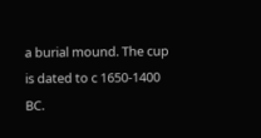a burial mound. The cup is dated to c 1650-1400 BC.